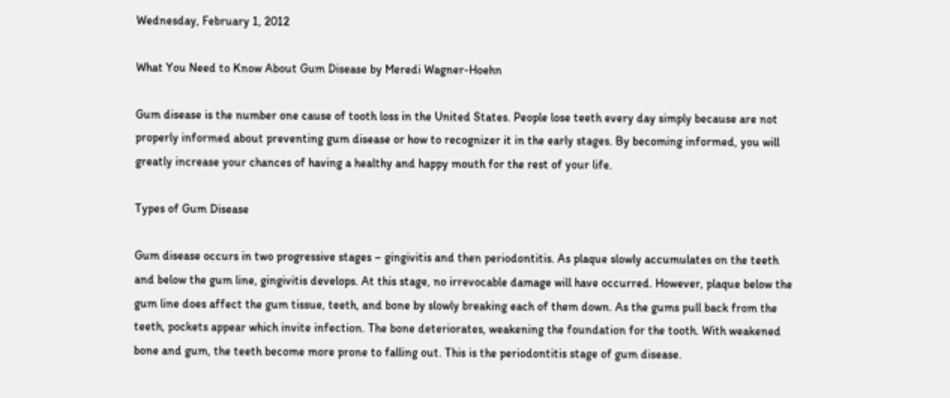Wednesday, February 1, 2012

What You Need to Know About Gum Disease by Meredi Wagner-Hoehn

Gum disease is the number one cause of tooth loss in the United States. People lose teeth every day simply because are not properly informed about preventing gum disease or how to recognizer it in the early stages. By becoming informed, you will greatly increase your chances of having a healthy and happy mouth for the rest of your life.

Types of Gum Disease

Gum disease occurs in two progressive stages – gingivitis and then periodontitis. As plaque slowly accumulates on the teeth and below the gum line, gingivitis develops. At this stage, no irrevocable damage will have occurred. However, plaque below the gum line does affect the gum tissue, teeth, and bone by slowly breaking each of them down. As the gums pull back from the teeth, pockets appear which invite infection. The bone deteriorates, weakening the foundation for the tooth. With weakened bone and gum, the teeth become more prone to falling out. This is the periodontitis stage of gum disease.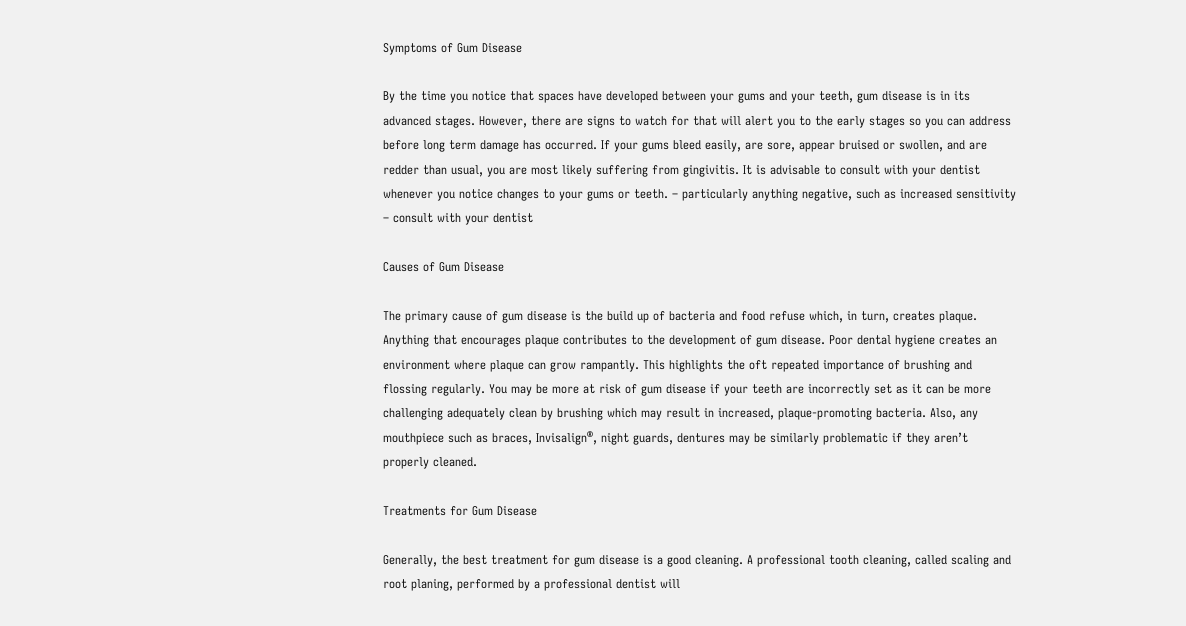Symptoms of Gum Disease

By the time you notice that spaces have developed between your gums and your teeth, gum disease is in its advanced stages. However, there are signs to watch for that will alert you to the early stages so you can address before long term damage has occurred. If your gums bleed easily, are sore, appear bruised or swollen, and are redder than usual, you are most likely suffering from gingivitis. It is advisable to consult with your dentist whenever you notice changes to your gums or teeth. – particularly anything negative, such as increased sensitivity – consult with your dentist

Causes of Gum Disease

The primary cause of gum disease is the build up of bacteria and food refuse which, in turn, creates plaque. Anything that encourages plaque contributes to the development of gum disease. Poor dental hygiene creates an environment where plaque can grow rampantly. This highlights the oft repeated importance of brushing and flossing regularly. You may be more at risk of gum disease if your teeth are incorrectly set as it can be more challenging adequately clean by brushing which may result in increased, plaque-promoting bacteria. Also, any mouthpiece such as braces, Invisalign®, night guards, dentures may be similarly problematic if they aren’t properly cleaned.

Treatments for Gum Disease

Generally, the best treatment for gum disease is a good cleaning. A professional tooth cleaning, called scaling and root planing, performed by a professional dentist will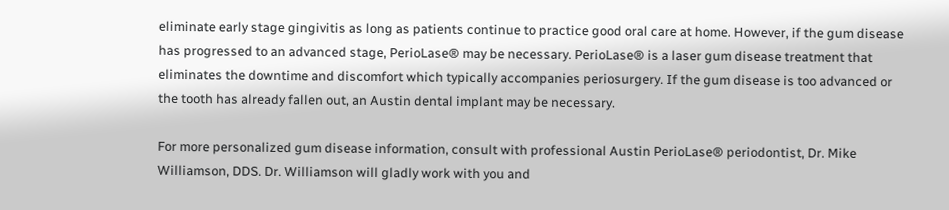eliminate early stage gingivitis as long as patients continue to practice good oral care at home. However, if the gum disease has progressed to an advanced stage, PerioLase® may be necessary. PerioLase® is a laser gum disease treatment that eliminates the downtime and discomfort which typically accompanies periosurgery. If the gum disease is too advanced or the tooth has already fallen out, an Austin dental implant may be necessary.

For more personalized gum disease information, consult with professional Austin PerioLase® periodontist, Dr. Mike Williamson, DDS. Dr. Williamson will gladly work with you and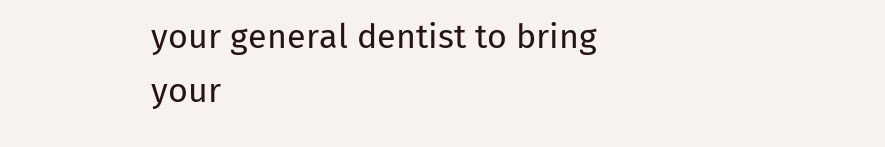your general dentist to bring your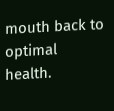mouth back to optimal health.